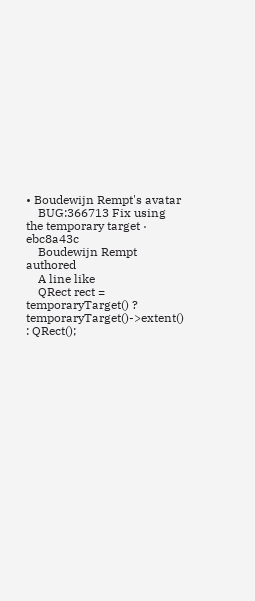• Boudewijn Rempt's avatar
    BUG:366713 Fix using the temporary target · ebc8a43c
    Boudewijn Rempt authored
    A line like
    QRect rect = temporaryTarget() ? temporaryTarget()->extent() : QRect();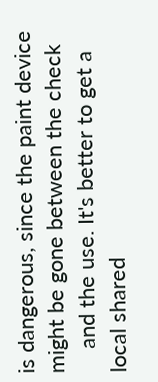is dangerous, since the paint device might be gone between the check
    and the use. It's better to get a local shared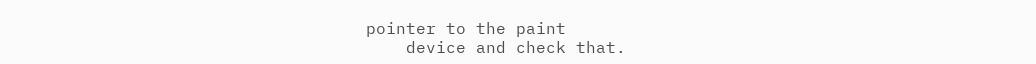pointer to the paint
    device and check that.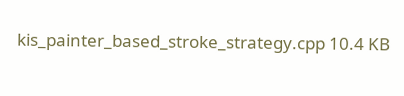kis_painter_based_stroke_strategy.cpp 10.4 KB